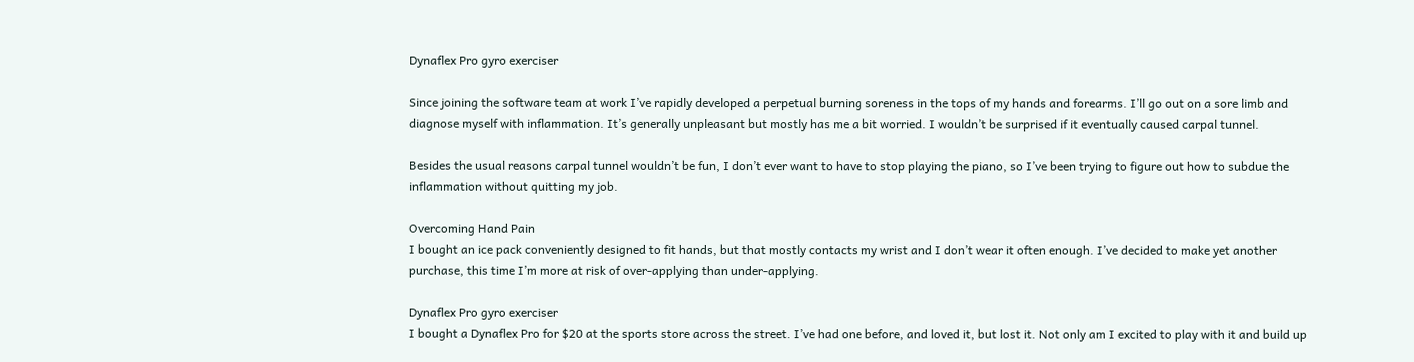Dynaflex Pro gyro exerciser

Since joining the software team at work I’ve rapidly developed a perpetual burning soreness in the tops of my hands and forearms. I’ll go out on a sore limb and diagnose myself with inflammation. It’s generally unpleasant but mostly has me a bit worried. I wouldn’t be surprised if it eventually caused carpal tunnel.

Besides the usual reasons carpal tunnel wouldn’t be fun, I don’t ever want to have to stop playing the piano, so I’ve been trying to figure out how to subdue the inflammation without quitting my job.

Overcoming Hand Pain
I bought an ice pack conveniently designed to fit hands, but that mostly contacts my wrist and I don’t wear it often enough. I’ve decided to make yet another purchase, this time I’m more at risk of over-applying than under-applying.

Dynaflex Pro gyro exerciser
I bought a Dynaflex Pro for $20 at the sports store across the street. I’ve had one before, and loved it, but lost it. Not only am I excited to play with it and build up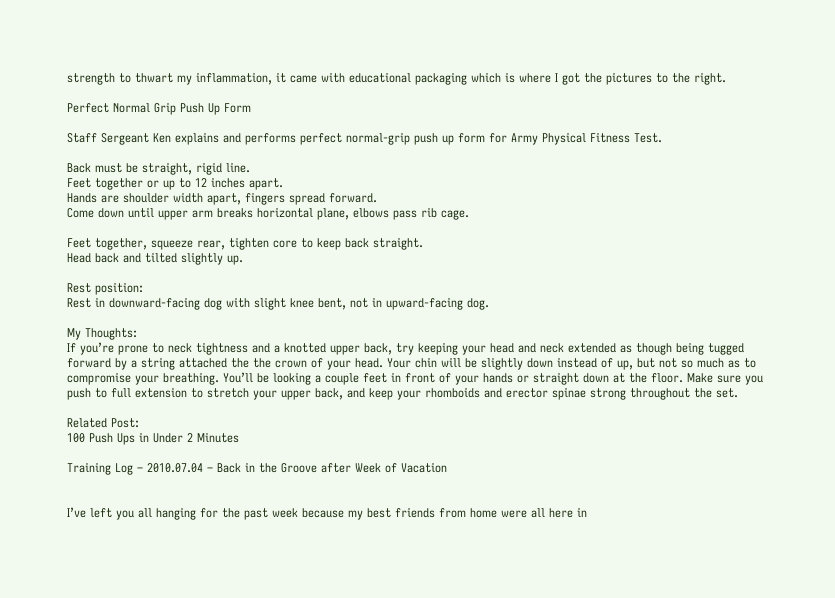strength to thwart my inflammation, it came with educational packaging which is where I got the pictures to the right.

Perfect Normal Grip Push Up Form

Staff Sergeant Ken explains and performs perfect normal-grip push up form for Army Physical Fitness Test.

Back must be straight, rigid line.
Feet together or up to 12 inches apart.
Hands are shoulder width apart, fingers spread forward.
Come down until upper arm breaks horizontal plane, elbows pass rib cage.

Feet together, squeeze rear, tighten core to keep back straight.
Head back and tilted slightly up.

Rest position:
Rest in downward-facing dog with slight knee bent, not in upward-facing dog.

My Thoughts:
If you’re prone to neck tightness and a knotted upper back, try keeping your head and neck extended as though being tugged forward by a string attached the the crown of your head. Your chin will be slightly down instead of up, but not so much as to compromise your breathing. You’ll be looking a couple feet in front of your hands or straight down at the floor. Make sure you push to full extension to stretch your upper back, and keep your rhomboids and erector spinae strong throughout the set.

Related Post:
100 Push Ups in Under 2 Minutes

Training Log – 2010.07.04 – Back in the Groove after Week of Vacation


I’ve left you all hanging for the past week because my best friends from home were all here in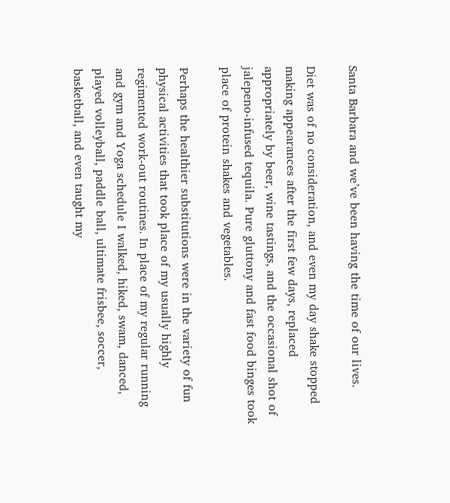Santa Barbara and we’ve been having the time of our lives.

Diet was of no consideration, and even my day shake stopped making appearances after the first few days, replaced appropriately by beer, wine tastings, and the occasional shot of jalepeno-infused tequila. Pure gluttony and fast food binges took place of protein shakes and vegetables.

Perhaps the healthier substitutions were in the variety of fun physical activities that took place of my usually highly regimented work-out routines. In place of my regular running and gym and Yoga schedule I walked, hiked, swam, danced, played volleyball, paddle ball, ultimate frisbee, soccer, basketball, and even taught my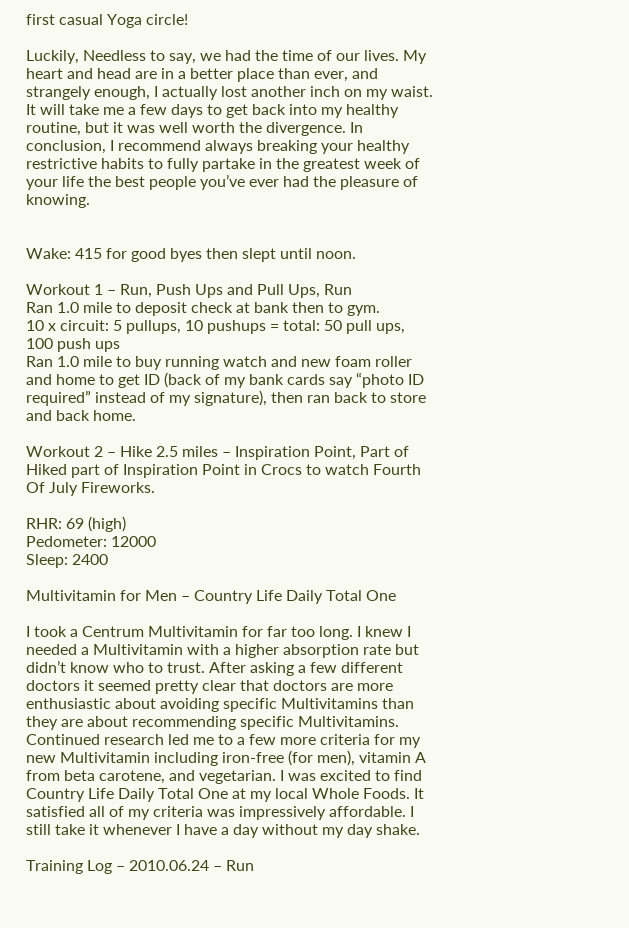first casual Yoga circle!

Luckily, Needless to say, we had the time of our lives. My heart and head are in a better place than ever, and strangely enough, I actually lost another inch on my waist. It will take me a few days to get back into my healthy routine, but it was well worth the divergence. In conclusion, I recommend always breaking your healthy restrictive habits to fully partake in the greatest week of your life the best people you’ve ever had the pleasure of knowing.


Wake: 415 for good byes then slept until noon.

Workout 1 – Run, Push Ups and Pull Ups, Run
Ran 1.0 mile to deposit check at bank then to gym.
10 x circuit: 5 pullups, 10 pushups = total: 50 pull ups, 100 push ups
Ran 1.0 mile to buy running watch and new foam roller and home to get ID (back of my bank cards say “photo ID required” instead of my signature), then ran back to store and back home.

Workout 2 – Hike 2.5 miles – Inspiration Point, Part of
Hiked part of Inspiration Point in Crocs to watch Fourth Of July Fireworks.

RHR: 69 (high)
Pedometer: 12000
Sleep: 2400

Multivitamin for Men – Country Life Daily Total One

I took a Centrum Multivitamin for far too long. I knew I needed a Multivitamin with a higher absorption rate but didn’t know who to trust. After asking a few different doctors it seemed pretty clear that doctors are more enthusiastic about avoiding specific Multivitamins than they are about recommending specific Multivitamins. Continued research led me to a few more criteria for my new Multivitamin including iron-free (for men), vitamin A from beta carotene, and vegetarian. I was excited to find Country Life Daily Total One at my local Whole Foods. It satisfied all of my criteria was impressively affordable. I still take it whenever I have a day without my day shake.

Training Log – 2010.06.24 – Run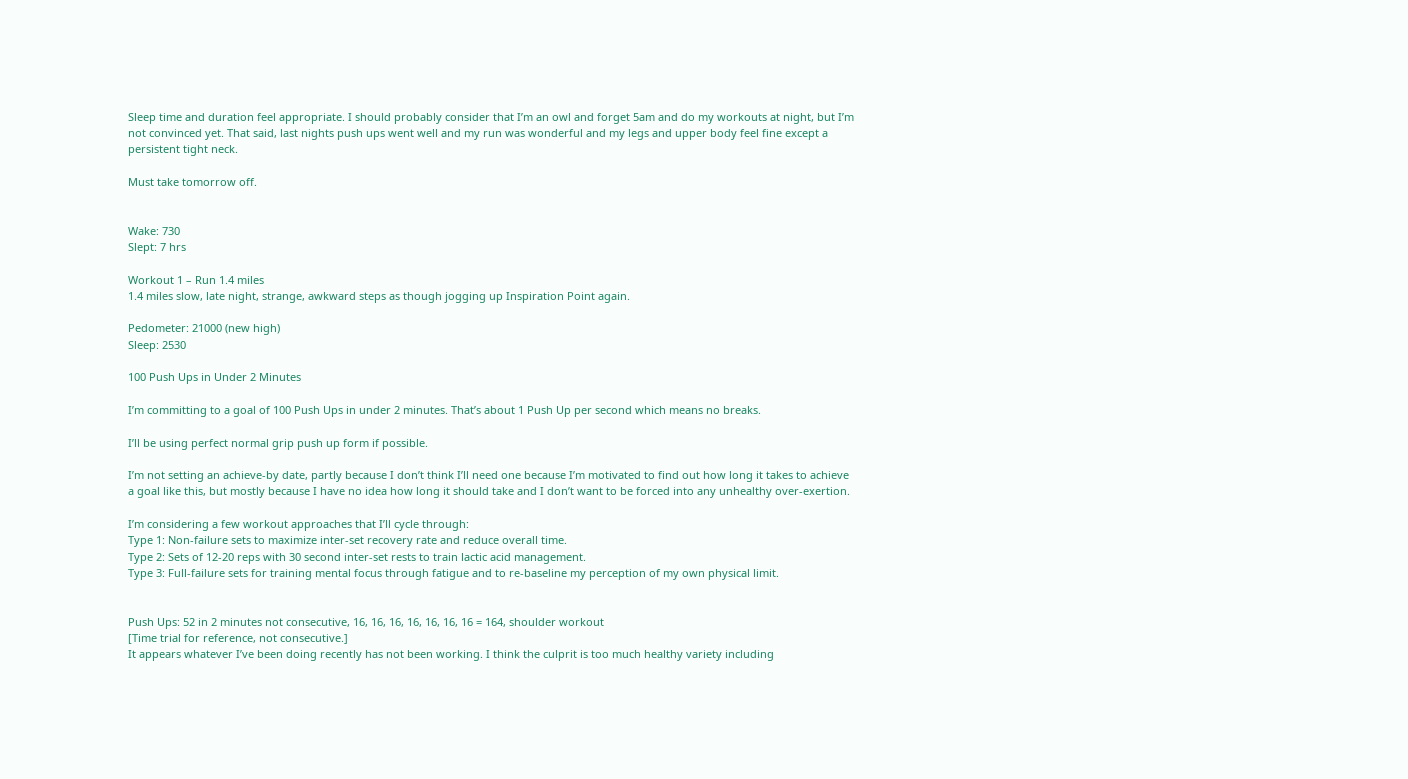Sleep time and duration feel appropriate. I should probably consider that I’m an owl and forget 5am and do my workouts at night, but I’m not convinced yet. That said, last nights push ups went well and my run was wonderful and my legs and upper body feel fine except a persistent tight neck.

Must take tomorrow off.


Wake: 730
Slept: 7 hrs

Workout 1 – Run 1.4 miles
1.4 miles slow, late night, strange, awkward steps as though jogging up Inspiration Point again.

Pedometer: 21000 (new high)
Sleep: 2530

100 Push Ups in Under 2 Minutes

I’m committing to a goal of 100 Push Ups in under 2 minutes. That’s about 1 Push Up per second which means no breaks.

I’ll be using perfect normal grip push up form if possible.

I’m not setting an achieve-by date, partly because I don’t think I’ll need one because I’m motivated to find out how long it takes to achieve a goal like this, but mostly because I have no idea how long it should take and I don’t want to be forced into any unhealthy over-exertion.

I’m considering a few workout approaches that I’ll cycle through:
Type 1: Non-failure sets to maximize inter-set recovery rate and reduce overall time.
Type 2: Sets of 12-20 reps with 30 second inter-set rests to train lactic acid management.
Type 3: Full-failure sets for training mental focus through fatigue and to re-baseline my perception of my own physical limit.


Push Ups: 52 in 2 minutes not consecutive, 16, 16, 16, 16, 16, 16, 16 = 164, shoulder workout
[Time trial for reference, not consecutive.]
It appears whatever I’ve been doing recently has not been working. I think the culprit is too much healthy variety including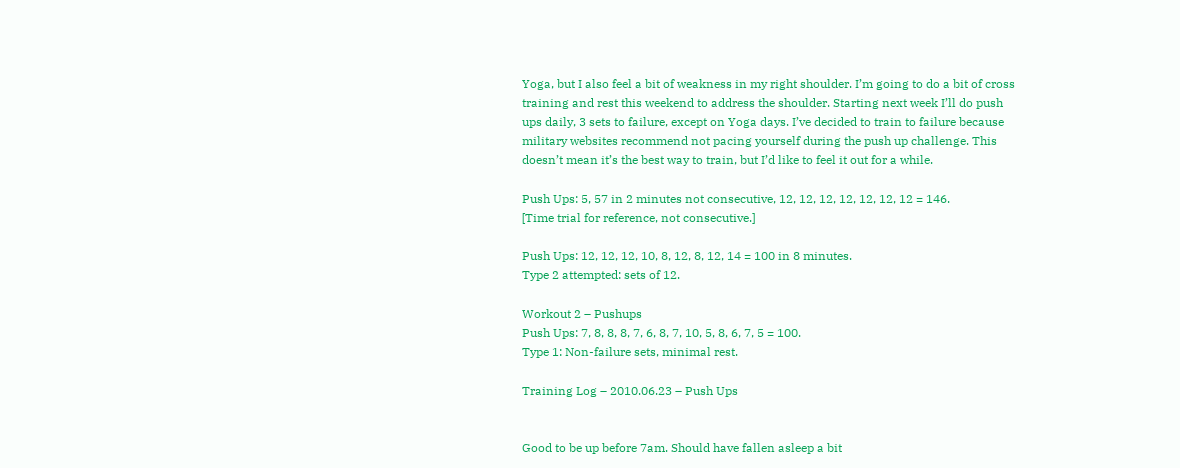Yoga, but I also feel a bit of weakness in my right shoulder. I’m going to do a bit of cross training and rest this weekend to address the shoulder. Starting next week I’ll do push ups daily, 3 sets to failure, except on Yoga days. I’ve decided to train to failure because military websites recommend not pacing yourself during the push up challenge. This doesn’t mean it’s the best way to train, but I’d like to feel it out for a while.

Push Ups: 5, 57 in 2 minutes not consecutive, 12, 12, 12, 12, 12, 12, 12 = 146.
[Time trial for reference, not consecutive.]

Push Ups: 12, 12, 12, 10, 8, 12, 8, 12, 14 = 100 in 8 minutes.
Type 2 attempted: sets of 12.

Workout 2 – Pushups
Push Ups: 7, 8, 8, 8, 7, 6, 8, 7, 10, 5, 8, 6, 7, 5 = 100.
Type 1: Non-failure sets, minimal rest.

Training Log – 2010.06.23 – Push Ups


Good to be up before 7am. Should have fallen asleep a bit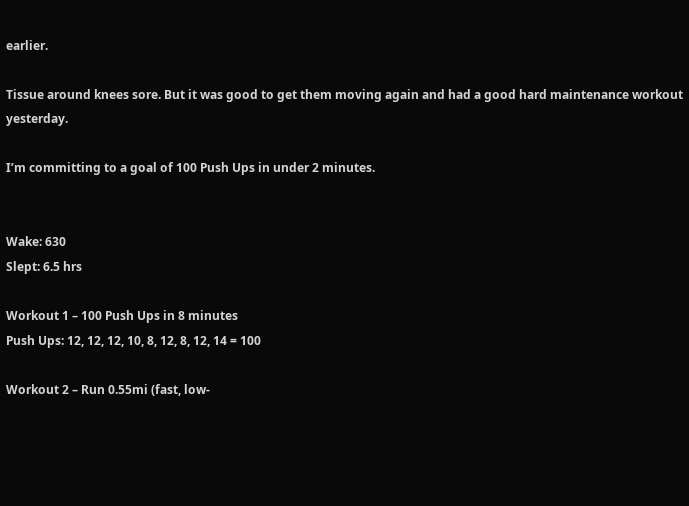earlier.

Tissue around knees sore. But it was good to get them moving again and had a good hard maintenance workout yesterday.

I’m committing to a goal of 100 Push Ups in under 2 minutes.


Wake: 630
Slept: 6.5 hrs

Workout 1 – 100 Push Ups in 8 minutes
Push Ups: 12, 12, 12, 10, 8, 12, 8, 12, 14 = 100

Workout 2 – Run 0.55mi (fast, low-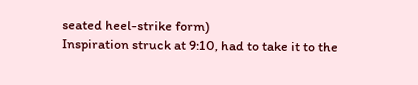seated heel-strike form)
Inspiration struck at 9:10, had to take it to the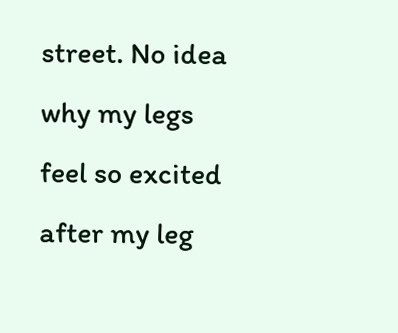street. No idea why my legs feel so excited after my leg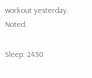workout yesterday. Noted.

Sleep: 2430